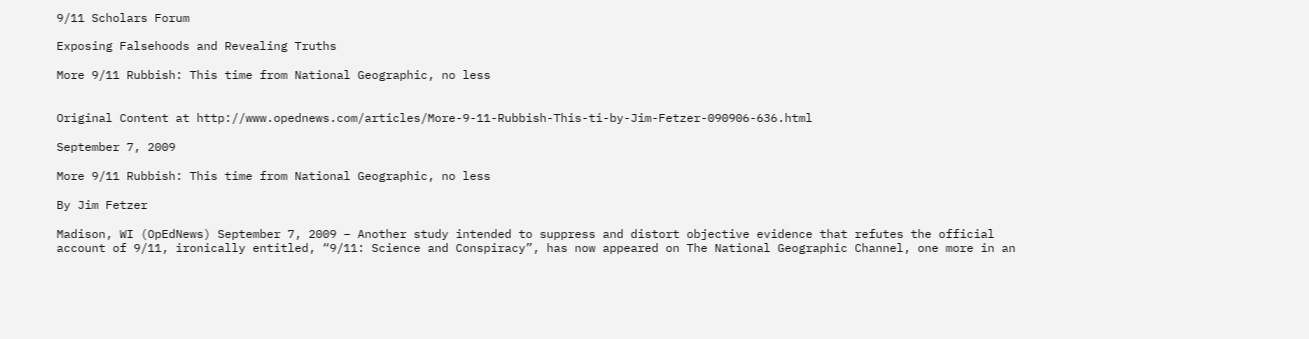9/11 Scholars Forum

Exposing Falsehoods and Revealing Truths

More 9/11 Rubbish: This time from National Geographic, no less


Original Content at http://www.opednews.com/articles/More-9-11-Rubbish-This-ti-by-Jim-Fetzer-090906-636.html

September 7, 2009

More 9/11 Rubbish: This time from National Geographic, no less

By Jim Fetzer

Madison, WI (OpEdNews) September 7, 2009 – Another study intended to suppress and distort objective evidence that refutes the official account of 9/11, ironically entitled, “9/11: Science and Conspiracy”, has now appeared on The National Geographic Channel, one more in an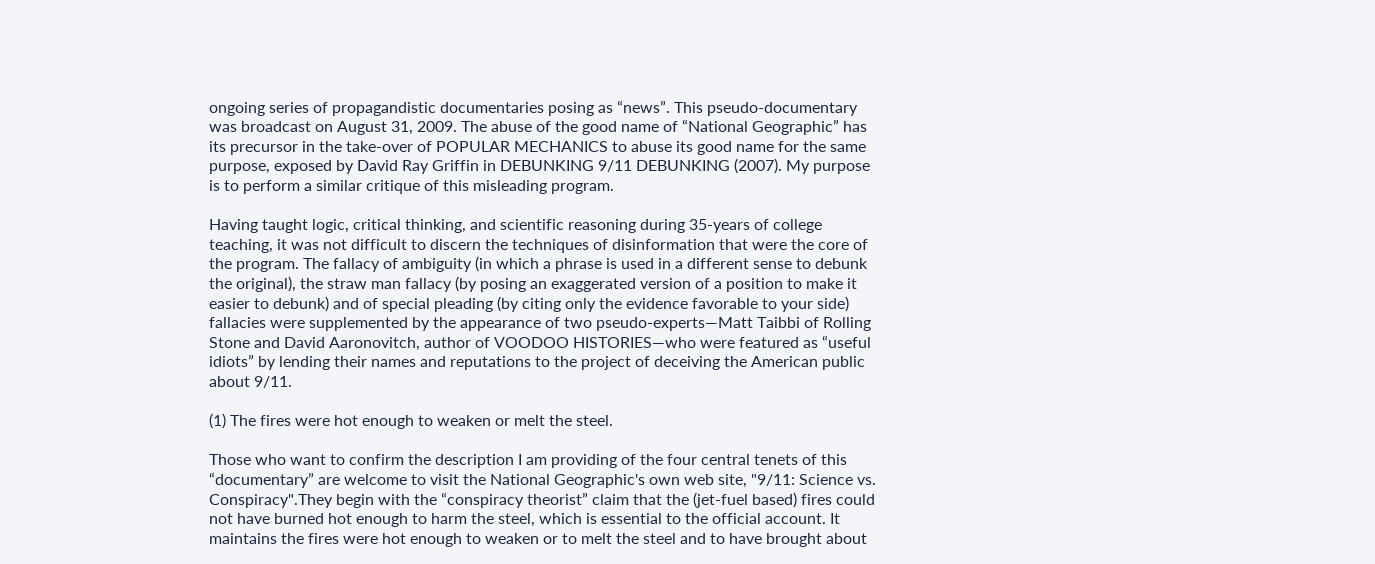ongoing series of propagandistic documentaries posing as “news”. This pseudo-documentary was broadcast on August 31, 2009. The abuse of the good name of “National Geographic” has its precursor in the take-over of POPULAR MECHANICS to abuse its good name for the same purpose, exposed by David Ray Griffin in DEBUNKING 9/11 DEBUNKING (2007). My purpose is to perform a similar critique of this misleading program.

Having taught logic, critical thinking, and scientific reasoning during 35-years of college teaching, it was not difficult to discern the techniques of disinformation that were the core of the program. The fallacy of ambiguity (in which a phrase is used in a different sense to debunk the original), the straw man fallacy (by posing an exaggerated version of a position to make it easier to debunk) and of special pleading (by citing only the evidence favorable to your side) fallacies were supplemented by the appearance of two pseudo-experts—Matt Taibbi of Rolling Stone and David Aaronovitch, author of VOODOO HISTORIES—who were featured as “useful idiots” by lending their names and reputations to the project of deceiving the American public about 9/11.

(1) The fires were hot enough to weaken or melt the steel.

Those who want to confirm the description I am providing of the four central tenets of this “documentary” are welcome to visit the National Geographic's own web site, "9/11: Science vs. Conspiracy".They begin with the “conspiracy theorist” claim that the (jet-fuel based) fires could not have burned hot enough to harm the steel, which is essential to the official account. It maintains the fires were hot enough to weaken or to melt the steel and to have brought about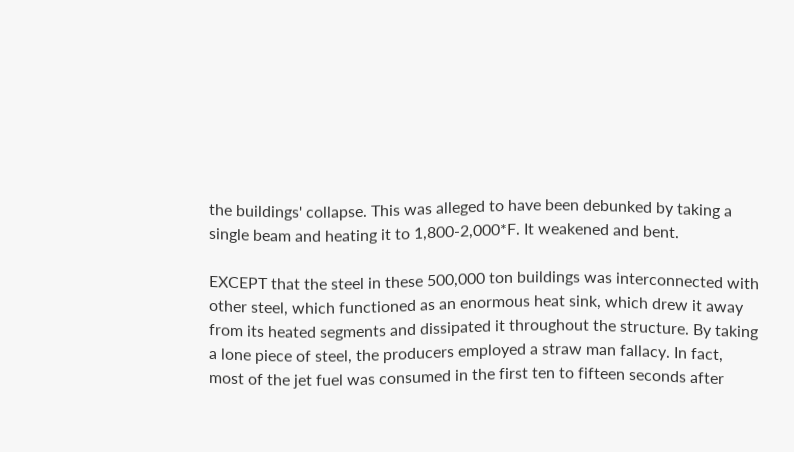the buildings' collapse. This was alleged to have been debunked by taking a single beam and heating it to 1,800-2,000*F. It weakened and bent.

EXCEPT that the steel in these 500,000 ton buildings was interconnected with other steel, which functioned as an enormous heat sink, which drew it away from its heated segments and dissipated it throughout the structure. By taking a lone piece of steel, the producers employed a straw man fallacy. In fact, most of the jet fuel was consumed in the first ten to fifteen seconds after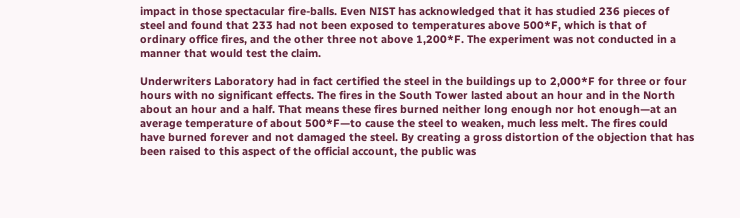impact in those spectacular fire-balls. Even NIST has acknowledged that it has studied 236 pieces of steel and found that 233 had not been exposed to temperatures above 500*F, which is that of ordinary office fires, and the other three not above 1,200*F. The experiment was not conducted in a manner that would test the claim.

Underwriters Laboratory had in fact certified the steel in the buildings up to 2,000*F for three or four hours with no significant effects. The fires in the South Tower lasted about an hour and in the North about an hour and a half. That means these fires burned neither long enough nor hot enough—at an average temperature of about 500*F—to cause the steel to weaken, much less melt. The fires could have burned forever and not damaged the steel. By creating a gross distortion of the objection that has been raised to this aspect of the official account, the public was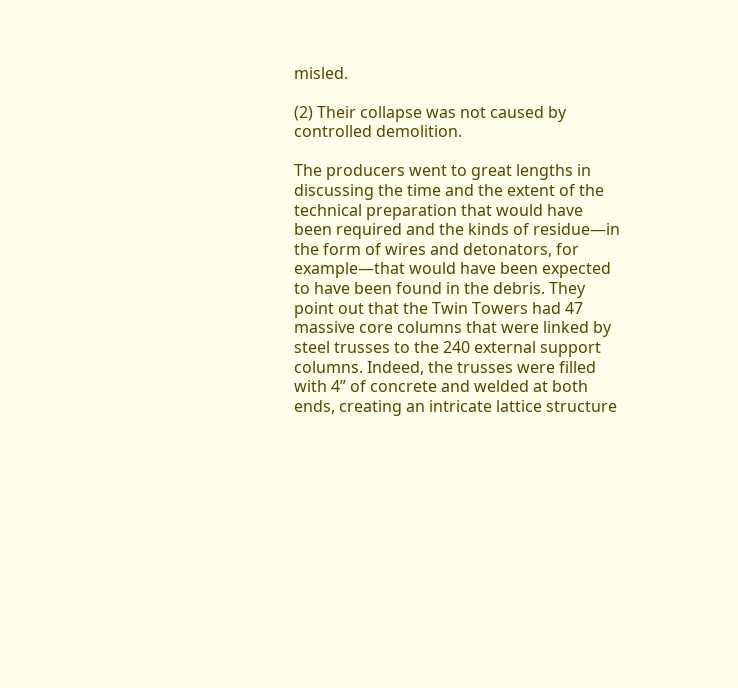misled.

(2) Their collapse was not caused by controlled demolition.

The producers went to great lengths in discussing the time and the extent of the technical preparation that would have been required and the kinds of residue—in the form of wires and detonators, for example—that would have been expected to have been found in the debris. They point out that the Twin Towers had 47 massive core columns that were linked by steel trusses to the 240 external support columns. Indeed, the trusses were filled with 4” of concrete and welded at both ends, creating an intricate lattice structure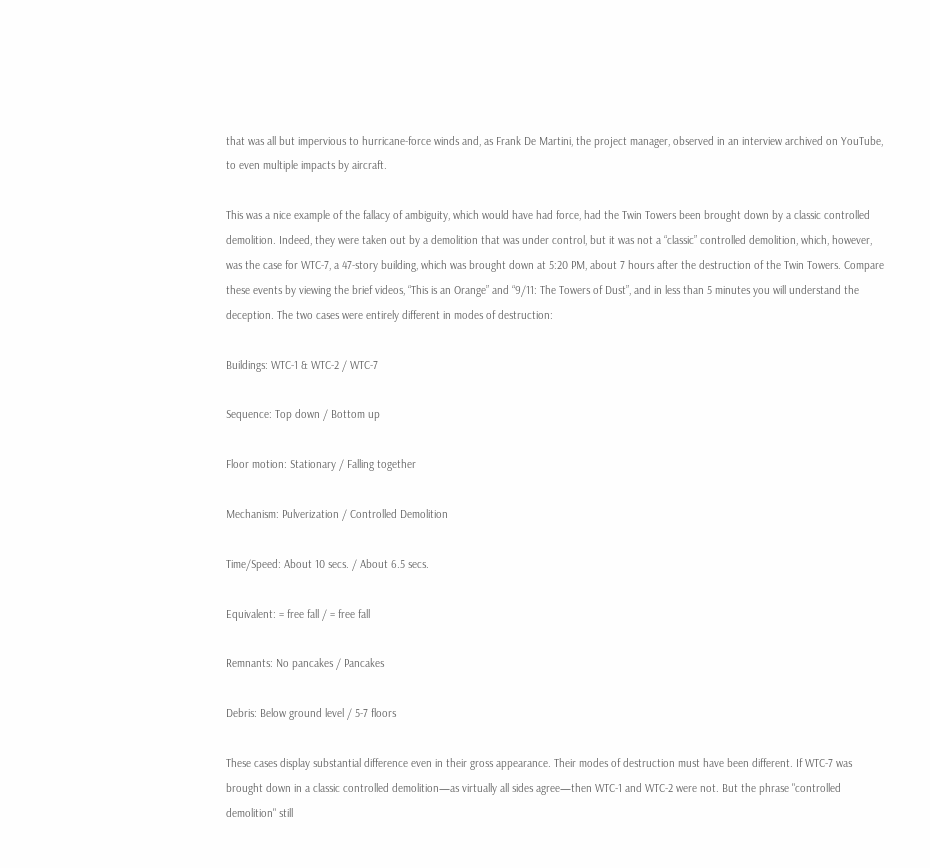that was all but impervious to hurricane-force winds and, as Frank De Martini, the project manager, observed in an interview archived on YouTube, to even multiple impacts by aircraft.

This was a nice example of the fallacy of ambiguity, which would have had force, had the Twin Towers been brought down by a classic controlled demolition. Indeed, they were taken out by a demolition that was under control, but it was not a “classic” controlled demolition, which, however, was the case for WTC-7, a 47-story building, which was brought down at 5:20 PM, about 7 hours after the destruction of the Twin Towers. Compare these events by viewing the brief videos, “This is an Orange” and “9/11: The Towers of Dust”, and in less than 5 minutes you will understand the deception. The two cases were entirely different in modes of destruction:

Buildings: WTC-1 & WTC-2 / WTC-7

Sequence: Top down / Bottom up

Floor motion: Stationary / Falling together

Mechanism: Pulverization / Controlled Demolition

Time/Speed: About 10 secs. / About 6.5 secs.

Equivalent: = free fall / = free fall

Remnants: No pancakes / Pancakes

Debris: Below ground level / 5-7 floors

These cases display substantial difference even in their gross appearance. Their modes of destruction must have been different. If WTC-7 was brought down in a classic controlled demolition—as virtually all sides agree—then WTC-1 and WTC-2 were not. But the phrase "controlled demolition" still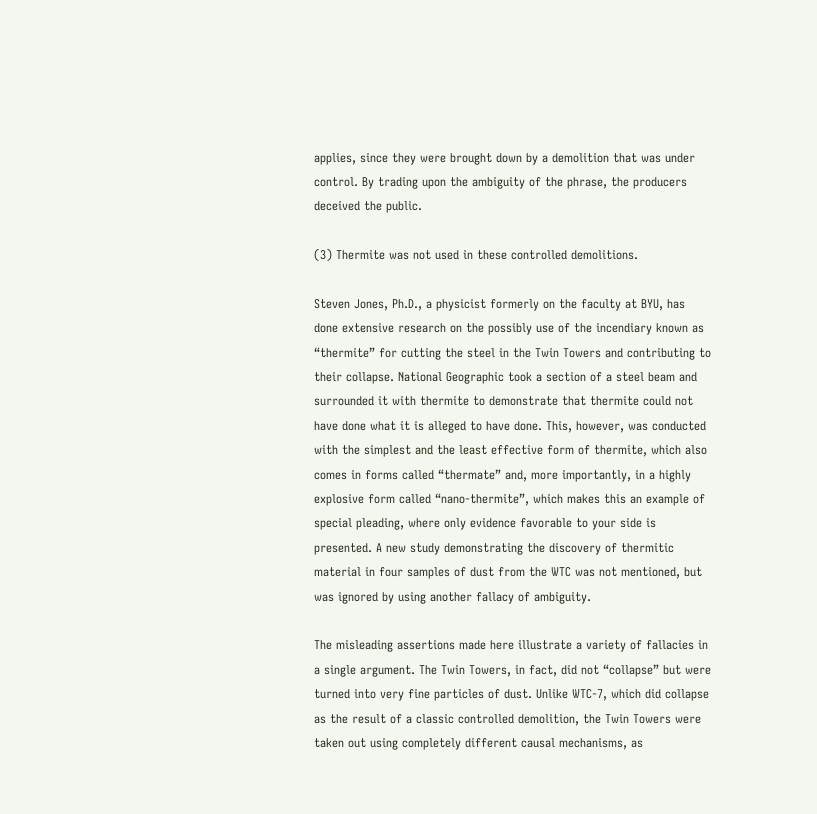applies, since they were brought down by a demolition that was under control. By trading upon the ambiguity of the phrase, the producers deceived the public.

(3) Thermite was not used in these controlled demolitions.

Steven Jones, Ph.D., a physicist formerly on the faculty at BYU, has done extensive research on the possibly use of the incendiary known as “thermite” for cutting the steel in the Twin Towers and contributing to their collapse. National Geographic took a section of a steel beam and surrounded it with thermite to demonstrate that thermite could not have done what it is alleged to have done. This, however, was conducted with the simplest and the least effective form of thermite, which also comes in forms called “thermate” and, more importantly, in a highly explosive form called “nano-thermite”, which makes this an example of special pleading, where only evidence favorable to your side is presented. A new study demonstrating the discovery of thermitic material in four samples of dust from the WTC was not mentioned, but was ignored by using another fallacy of ambiguity.

The misleading assertions made here illustrate a variety of fallacies in a single argument. The Twin Towers, in fact, did not “collapse” but were turned into very fine particles of dust. Unlike WTC-7, which did collapse as the result of a classic controlled demolition, the Twin Towers were taken out using completely different causal mechanisms, as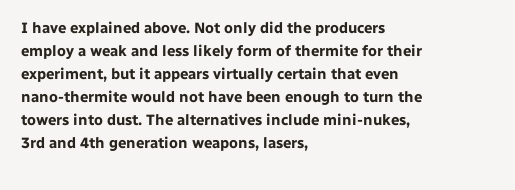I have explained above. Not only did the producers employ a weak and less likely form of thermite for their experiment, but it appears virtually certain that even nano-thermite would not have been enough to turn the towers into dust. The alternatives include mini-nukes, 3rd and 4th generation weapons, lasers,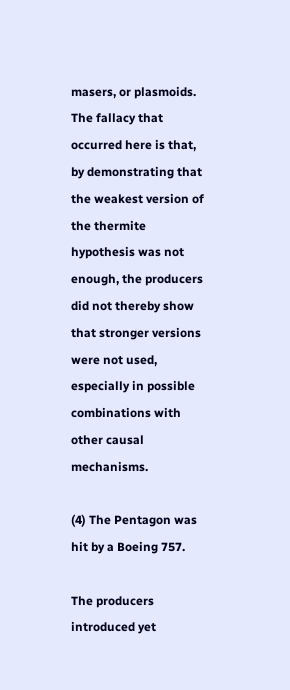masers, or plasmoids. The fallacy that occurred here is that, by demonstrating that the weakest version of the thermite hypothesis was not enough, the producers did not thereby show that stronger versions were not used, especially in possible combinations with other causal mechanisms.

(4) The Pentagon was hit by a Boeing 757.

The producers introduced yet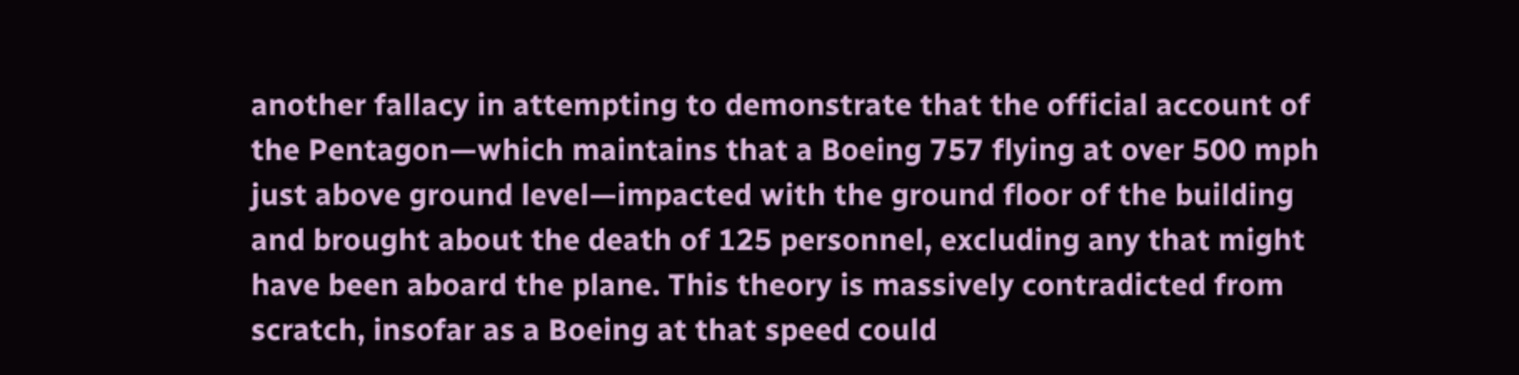another fallacy in attempting to demonstrate that the official account of the Pentagon—which maintains that a Boeing 757 flying at over 500 mph just above ground level—impacted with the ground floor of the building and brought about the death of 125 personnel, excluding any that might have been aboard the plane. This theory is massively contradicted from scratch, insofar as a Boeing at that speed could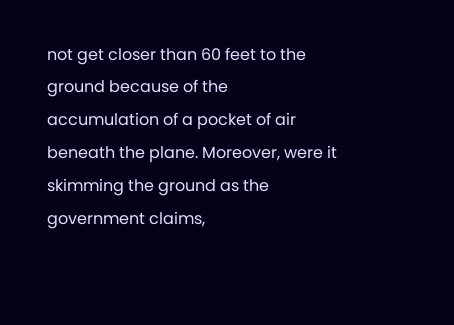not get closer than 60 feet to the ground because of the accumulation of a pocket of air beneath the plane. Moreover, were it skimming the ground as the government claims,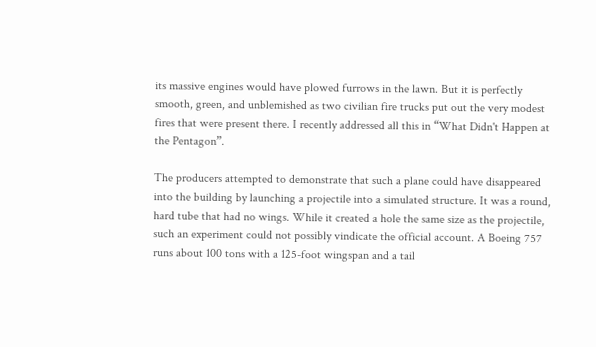its massive engines would have plowed furrows in the lawn. But it is perfectly smooth, green, and unblemished as two civilian fire trucks put out the very modest fires that were present there. I recently addressed all this in “What Didn't Happen at the Pentagon”.

The producers attempted to demonstrate that such a plane could have disappeared into the building by launching a projectile into a simulated structure. It was a round, hard tube that had no wings. While it created a hole the same size as the projectile, such an experiment could not possibly vindicate the official account. A Boeing 757 runs about 100 tons with a 125-foot wingspan and a tail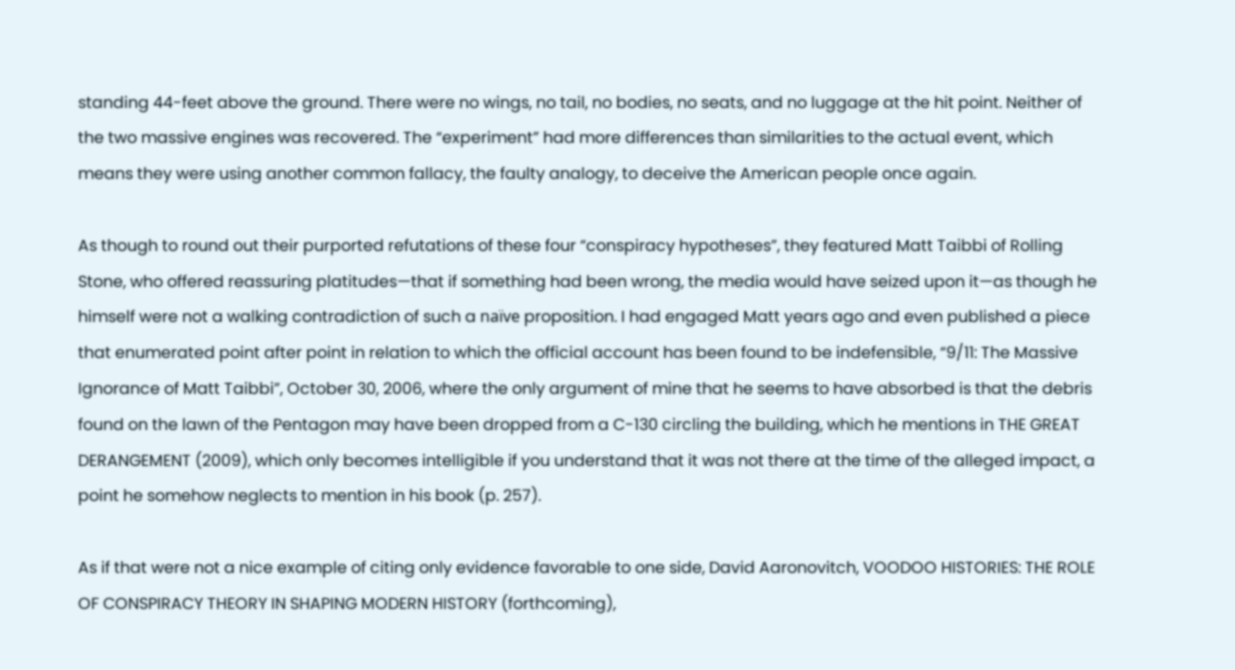standing 44-feet above the ground. There were no wings, no tail, no bodies, no seats, and no luggage at the hit point. Neither of the two massive engines was recovered. The “experiment” had more differences than similarities to the actual event, which means they were using another common fallacy, the faulty analogy, to deceive the American people once again.

As though to round out their purported refutations of these four “conspiracy hypotheses”, they featured Matt Taibbi of Rolling Stone, who offered reassuring platitudes—that if something had been wrong, the media would have seized upon it—as though he himself were not a walking contradiction of such a naïve proposition. I had engaged Matt years ago and even published a piece that enumerated point after point in relation to which the official account has been found to be indefensible, “9/11: The Massive Ignorance of Matt Taibbi”, October 30, 2006, where the only argument of mine that he seems to have absorbed is that the debris found on the lawn of the Pentagon may have been dropped from a C-130 circling the building, which he mentions in THE GREAT DERANGEMENT (2009), which only becomes intelligible if you understand that it was not there at the time of the alleged impact, a point he somehow neglects to mention in his book (p. 257).

As if that were not a nice example of citing only evidence favorable to one side, David Aaronovitch, VOODOO HISTORIES: THE ROLE OF CONSPIRACY THEORY IN SHAPING MODERN HISTORY (forthcoming),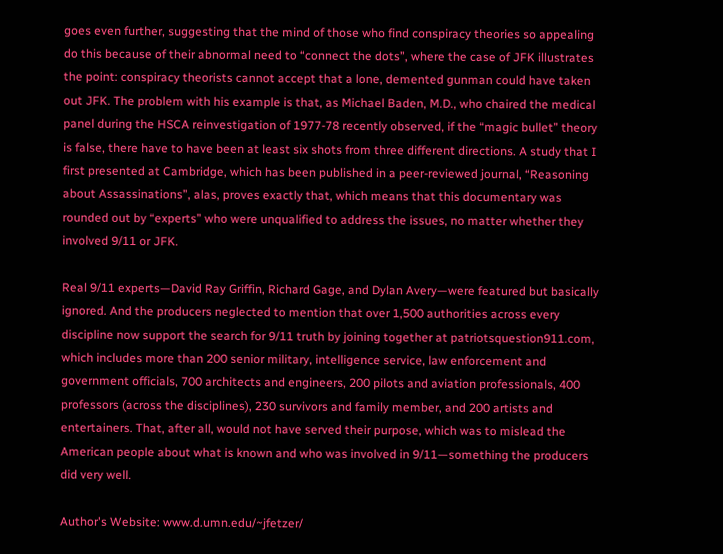goes even further, suggesting that the mind of those who find conspiracy theories so appealing do this because of their abnormal need to “connect the dots”, where the case of JFK illustrates the point: conspiracy theorists cannot accept that a lone, demented gunman could have taken out JFK. The problem with his example is that, as Michael Baden, M.D., who chaired the medical panel during the HSCA reinvestigation of 1977-78 recently observed, if the “magic bullet” theory is false, there have to have been at least six shots from three different directions. A study that I first presented at Cambridge, which has been published in a peer-reviewed journal, “Reasoning about Assassinations”, alas, proves exactly that, which means that this documentary was rounded out by “experts” who were unqualified to address the issues, no matter whether they involved 9/11 or JFK.

Real 9/11 experts—David Ray Griffin, Richard Gage, and Dylan Avery—were featured but basically ignored. And the producers neglected to mention that over 1,500 authorities across every discipline now support the search for 9/11 truth by joining together at patriotsquestion911.com, which includes more than 200 senior military, intelligence service, law enforcement and government officials, 700 architects and engineers, 200 pilots and aviation professionals, 400 professors (across the disciplines), 230 survivors and family member, and 200 artists and entertainers. That, after all, would not have served their purpose, which was to mislead the American people about what is known and who was involved in 9/11—something the producers did very well.

Author's Website: www.d.umn.edu/~jfetzer/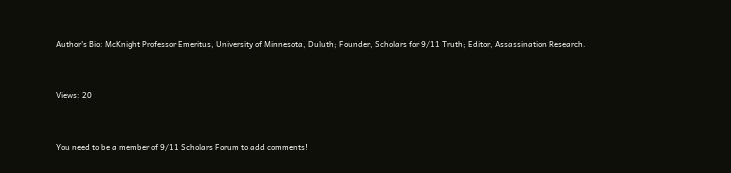Author's Bio: McKnight Professor Emeritus, University of Minnesota, Duluth; Founder, Scholars for 9/11 Truth; Editor, Assassination Research.


Views: 20


You need to be a member of 9/11 Scholars Forum to add comments!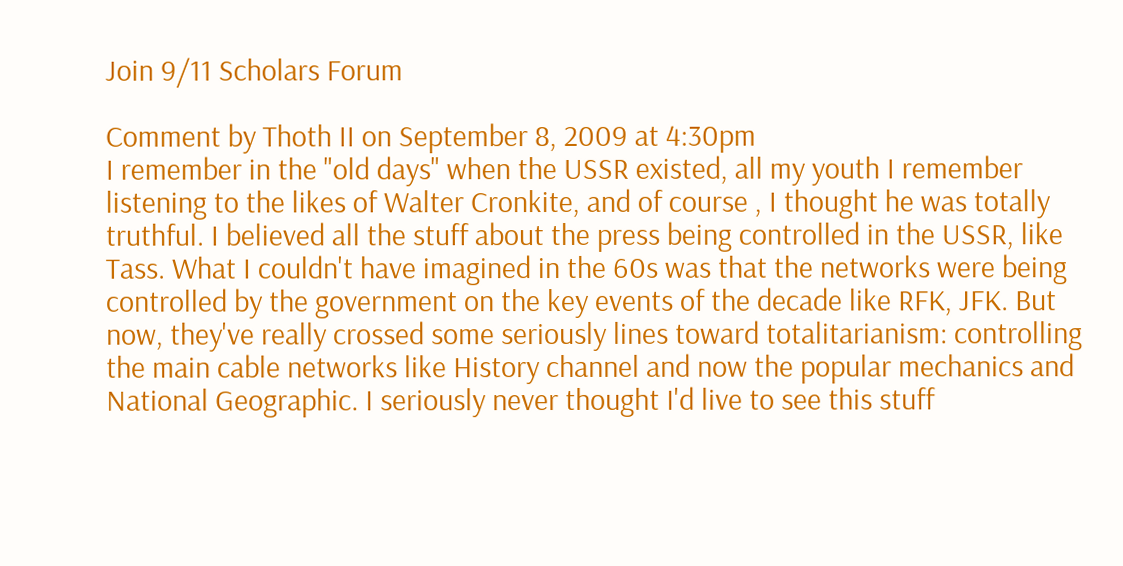Join 9/11 Scholars Forum

Comment by Thoth II on September 8, 2009 at 4:30pm
I remember in the "old days" when the USSR existed, all my youth I remember listening to the likes of Walter Cronkite, and of course , I thought he was totally truthful. I believed all the stuff about the press being controlled in the USSR, like Tass. What I couldn't have imagined in the 60s was that the networks were being controlled by the government on the key events of the decade like RFK, JFK. But now, they've really crossed some seriously lines toward totalitarianism: controlling the main cable networks like History channel and now the popular mechanics and National Geographic. I seriously never thought I'd live to see this stuff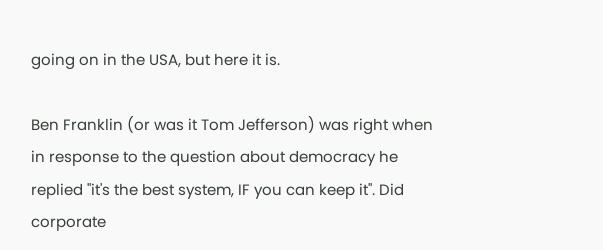going on in the USA, but here it is.

Ben Franklin (or was it Tom Jefferson) was right when in response to the question about democracy he replied "it's the best system, IF you can keep it". Did corporate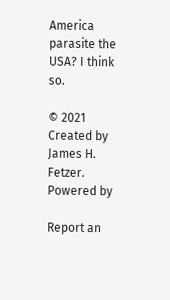America parasite the USA? I think so.

© 2021   Created by James H. Fetzer.   Powered by

Report an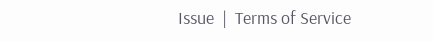Issue  |  Terms of Service